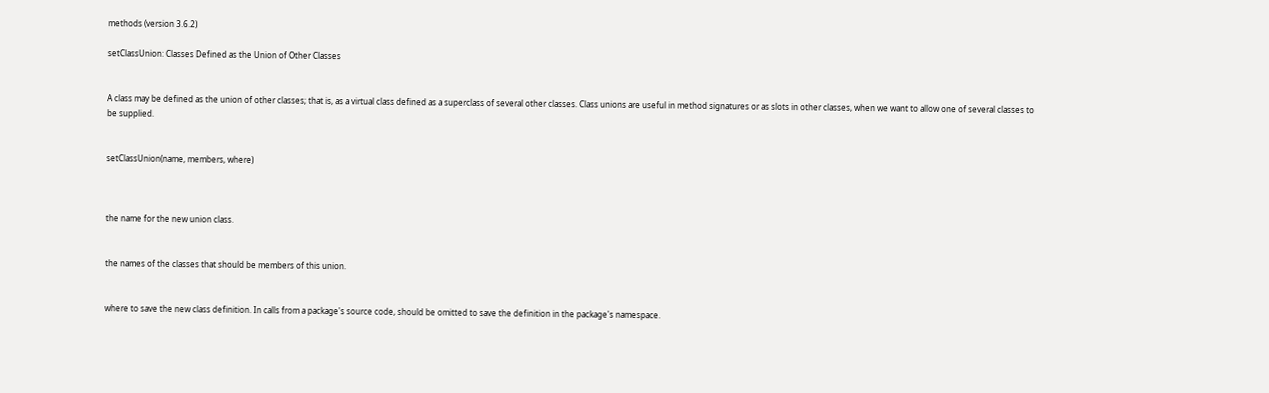methods (version 3.6.2)

setClassUnion: Classes Defined as the Union of Other Classes


A class may be defined as the union of other classes; that is, as a virtual class defined as a superclass of several other classes. Class unions are useful in method signatures or as slots in other classes, when we want to allow one of several classes to be supplied.


setClassUnion(name, members, where)



the name for the new union class.


the names of the classes that should be members of this union.


where to save the new class definition. In calls from a package's source code, should be omitted to save the definition in the package's namespace.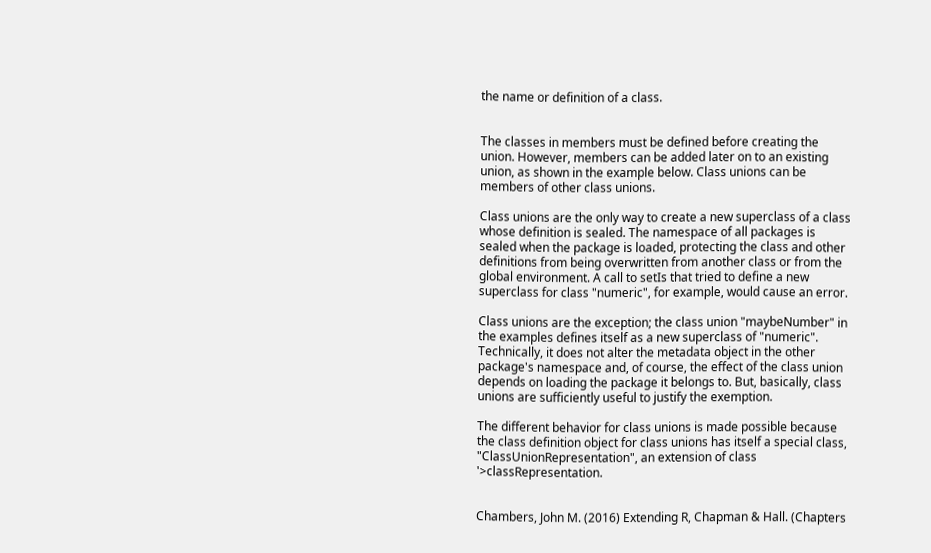the name or definition of a class.


The classes in members must be defined before creating the union. However, members can be added later on to an existing union, as shown in the example below. Class unions can be members of other class unions.

Class unions are the only way to create a new superclass of a class whose definition is sealed. The namespace of all packages is sealed when the package is loaded, protecting the class and other definitions from being overwritten from another class or from the global environment. A call to setIs that tried to define a new superclass for class "numeric", for example, would cause an error.

Class unions are the exception; the class union "maybeNumber" in the examples defines itself as a new superclass of "numeric". Technically, it does not alter the metadata object in the other package's namespace and, of course, the effect of the class union depends on loading the package it belongs to. But, basically, class unions are sufficiently useful to justify the exemption.

The different behavior for class unions is made possible because the class definition object for class unions has itself a special class, "ClassUnionRepresentation", an extension of class '>classRepresentation.


Chambers, John M. (2016) Extending R, Chapman & Hall. (Chapters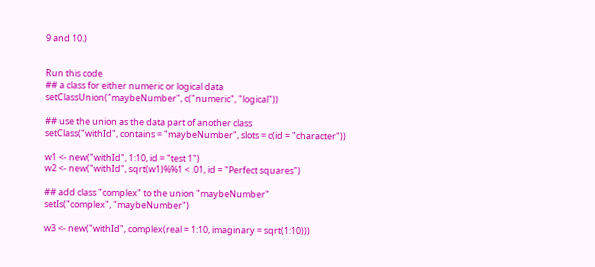9 and 10.)


Run this code
## a class for either numeric or logical data
setClassUnion("maybeNumber", c("numeric", "logical"))

## use the union as the data part of another class
setClass("withId", contains = "maybeNumber", slots = c(id = "character"))

w1 <- new("withId", 1:10, id = "test 1")
w2 <- new("withId", sqrt(w1)%%1 < .01, id = "Perfect squares")

## add class "complex" to the union "maybeNumber"
setIs("complex", "maybeNumber")

w3 <- new("withId", complex(real = 1:10, imaginary = sqrt(1:10)))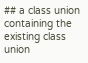## a class union containing the existing class  union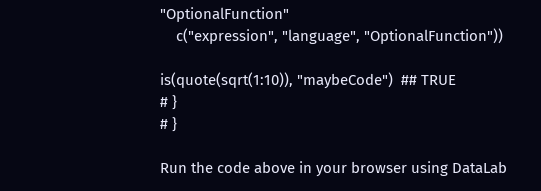"OptionalFunction"
    c("expression", "language", "OptionalFunction"))

is(quote(sqrt(1:10)), "maybeCode")  ## TRUE
# }
# }

Run the code above in your browser using DataLab